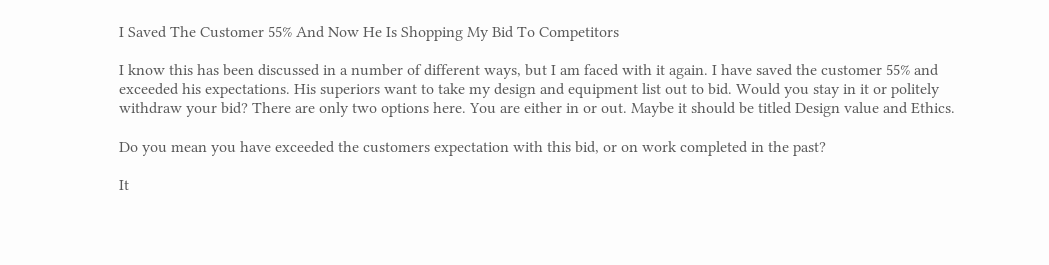I Saved The Customer 55% And Now He Is Shopping My Bid To Competitors

I know this has been discussed in a number of different ways, but I am faced with it again. I have saved the customer 55% and exceeded his expectations. His superiors want to take my design and equipment list out to bid. Would you stay in it or politely withdraw your bid? There are only two options here. You are either in or out. Maybe it should be titled Design value and Ethics.

Do you mean you have exceeded the customers expectation with this bid, or on work completed in the past?

It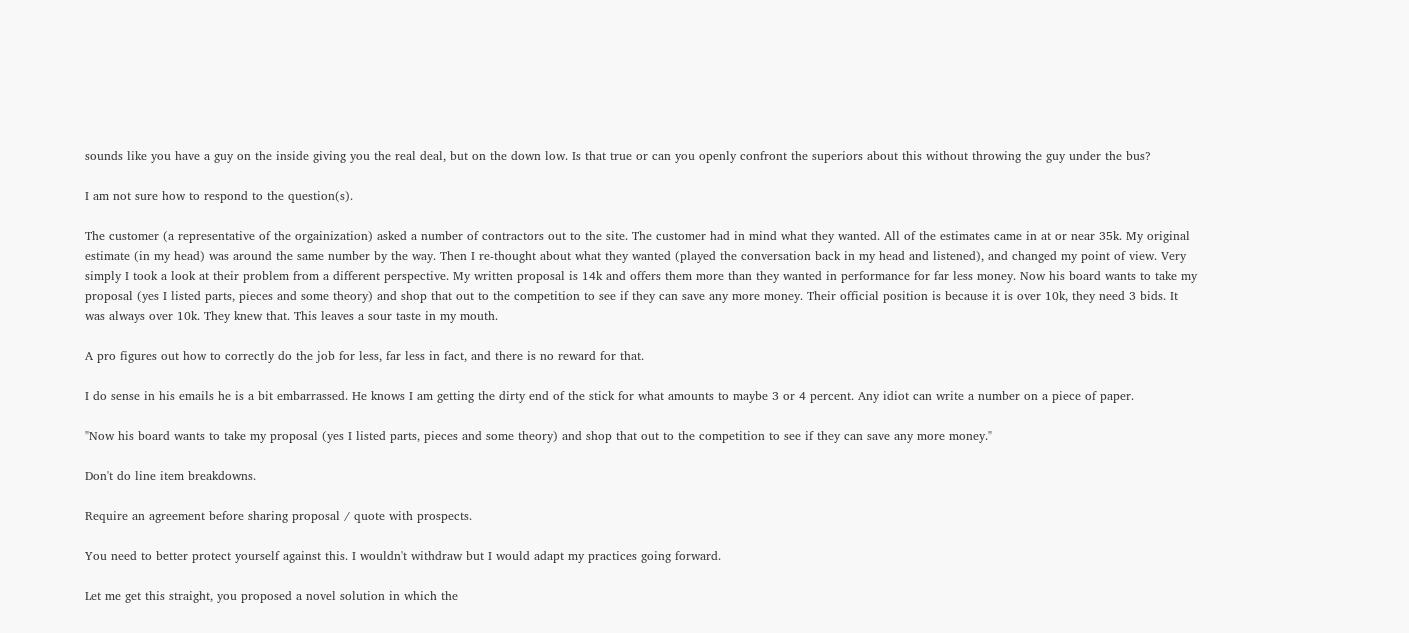sounds like you have a guy on the inside giving you the real deal, but on the down low. Is that true or can you openly confront the superiors about this without throwing the guy under the bus?

I am not sure how to respond to the question(s).

The customer (a representative of the orgainization) asked a number of contractors out to the site. The customer had in mind what they wanted. All of the estimates came in at or near 35k. My original estimate (in my head) was around the same number by the way. Then I re-thought about what they wanted (played the conversation back in my head and listened), and changed my point of view. Very simply I took a look at their problem from a different perspective. My written proposal is 14k and offers them more than they wanted in performance for far less money. Now his board wants to take my proposal (yes I listed parts, pieces and some theory) and shop that out to the competition to see if they can save any more money. Their official position is because it is over 10k, they need 3 bids. It was always over 10k. They knew that. This leaves a sour taste in my mouth.

A pro figures out how to correctly do the job for less, far less in fact, and there is no reward for that.

I do sense in his emails he is a bit embarrassed. He knows I am getting the dirty end of the stick for what amounts to maybe 3 or 4 percent. Any idiot can write a number on a piece of paper.

"Now his board wants to take my proposal (yes I listed parts, pieces and some theory) and shop that out to the competition to see if they can save any more money."

Don't do line item breakdowns.

Require an agreement before sharing proposal / quote with prospects.

You need to better protect yourself against this. I wouldn't withdraw but I would adapt my practices going forward.

Let me get this straight, you proposed a novel solution in which the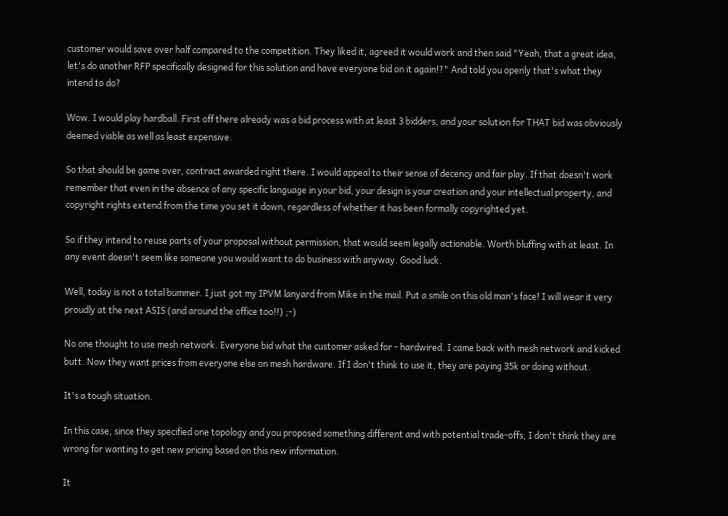customer would save over half compared to the competition. They liked it, agreed it would work and then said "Yeah, that a great idea, let's do another RFP specifically designed for this solution and have everyone bid on it again!?" And told you openly that's what they intend to do?

Wow. I would play hardball. First off there already was a bid process with at least 3 bidders, and your solution for THAT bid was obviously deemed viable as well as least expensive.

So that should be game over, contract awarded right there. I would appeal to their sense of decency and fair play. If that doesn't work remember that even in the absence of any specific language in your bid, your design is your creation and your intellectual property, and copyright rights extend from the time you set it down, regardless of whether it has been formally copyrighted yet.

So if they intend to reuse parts of your proposal without permission, that would seem legally actionable. Worth bluffing with at least. In any event doesn't seem like someone you would want to do business with anyway. Good luck.

Well, today is not a total bummer. I just got my IPVM lanyard from Mike in the mail. Put a smile on this old man's face! I will wear it very proudly at the next ASIS (and around the office too!!) ;-)

No one thought to use mesh network. Everyone bid what the customer asked for - hardwired. I came back with mesh network and kicked butt. Now they want prices from everyone else on mesh hardware. If I don't think to use it, they are paying 35k or doing without.

It's a tough situation.

In this case, since they specified one topology and you proposed something different and with potential trade-offs, I don't think they are wrong for wanting to get new pricing based on this new information.

It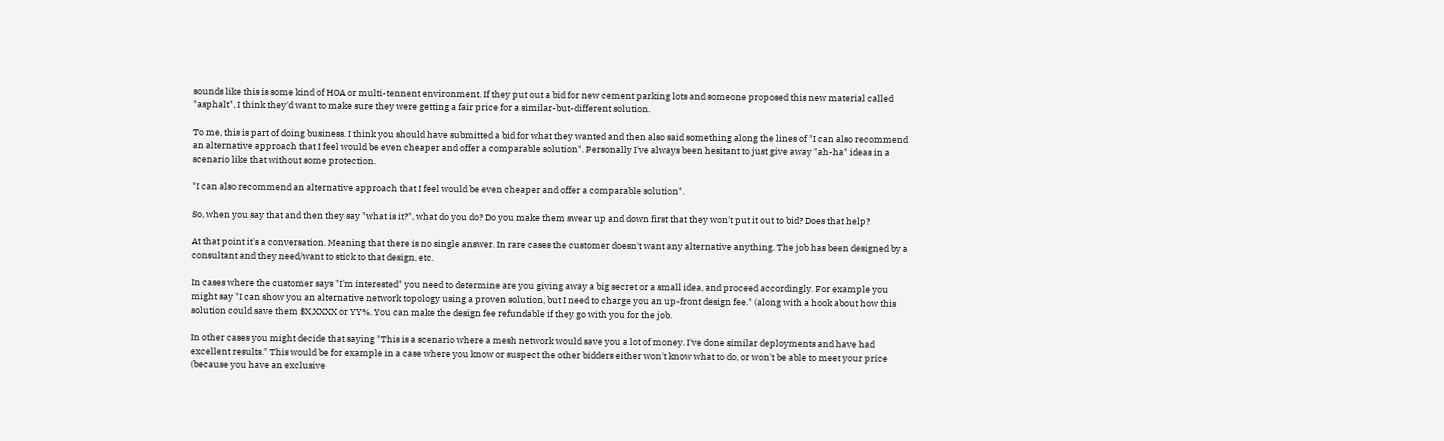sounds like this is some kind of HOA or multi-tennent environment. If they put out a bid for new cement parking lots and someone proposed this new material called "asphalt", I think they'd want to make sure they were getting a fair price for a similar-but-different solution.

To me, this is part of doing business. I think you should have submitted a bid for what they wanted and then also said something along the lines of "I can also recommend an alternative approach that I feel would be even cheaper and offer a comparable solution". Personally I've always been hesitant to just give away "ah-ha" ideas in a scenario like that without some protection.

"I can also recommend an alternative approach that I feel would be even cheaper and offer a comparable solution".

So, when you say that and then they say "what is it?", what do you do? Do you make them swear up and down first that they won't put it out to bid? Does that help?

At that point it's a conversation. Meaning that there is no single answer. In rare cases the customer doesn't want any alternative anything. The job has been designed by a consultant and they need/want to stick to that design, etc.

In cases where the customer says "I'm interested" you need to determine are you giving away a big secret or a small idea, and proceed accordingly. For example you might say "I can show you an alternative network topology using a proven solution, but I need to charge you an up-front design fee." (along with a hook about how this solution could save them $X,XXXX or YY%. You can make the design fee refundable if they go with you for the job.

In other cases you might decide that saying "This is a scenario where a mesh network would save you a lot of money. I've done similar deployments and have had excellent results." This would be for example in a case where you know or suspect the other bidders either won't know what to do, or won't be able to meet your price (because you have an exclusive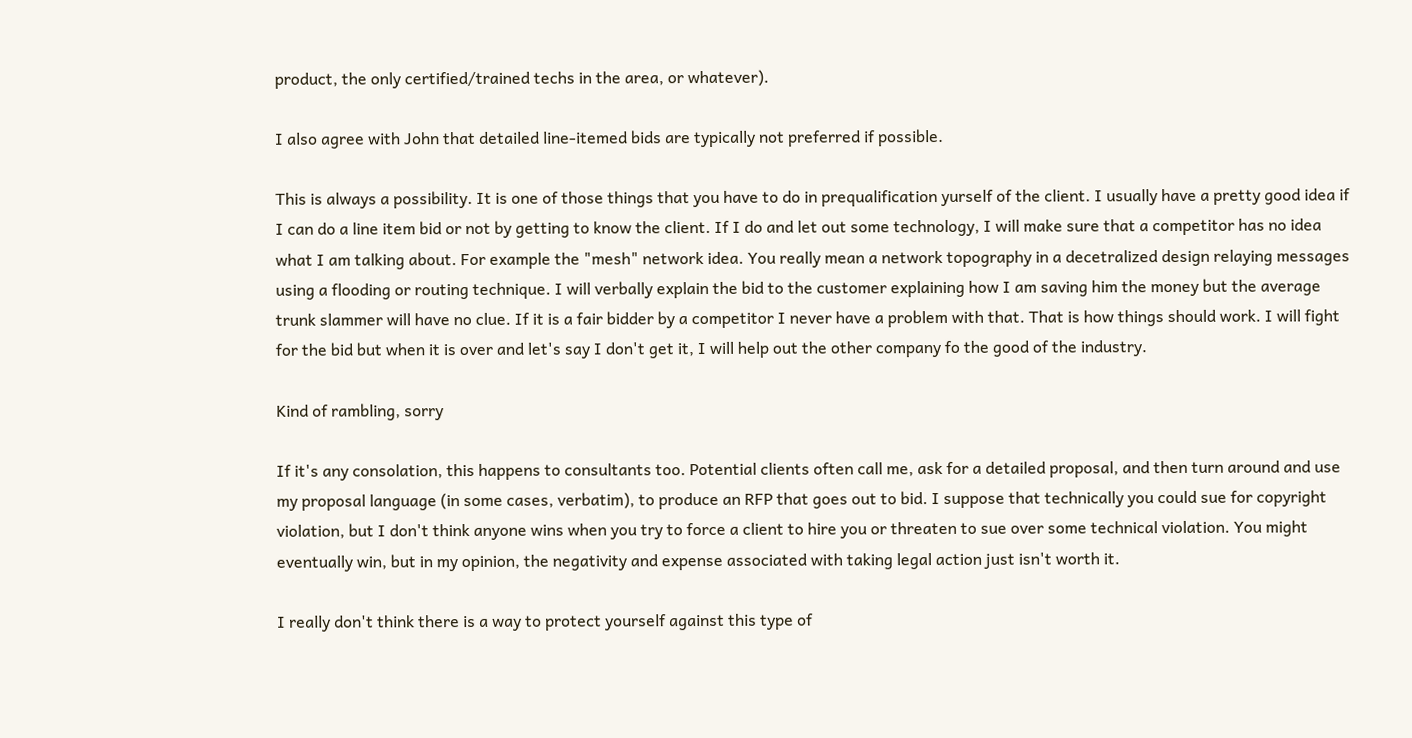product, the only certified/trained techs in the area, or whatever).

I also agree with John that detailed line-itemed bids are typically not preferred if possible.

This is always a possibility. It is one of those things that you have to do in prequalification yurself of the client. I usually have a pretty good idea if I can do a line item bid or not by getting to know the client. If I do and let out some technology, I will make sure that a competitor has no idea what I am talking about. For example the "mesh" network idea. You really mean a network topography in a decetralized design relaying messages using a flooding or routing technique. I will verbally explain the bid to the customer explaining how I am saving him the money but the average trunk slammer will have no clue. If it is a fair bidder by a competitor I never have a problem with that. That is how things should work. I will fight for the bid but when it is over and let's say I don't get it, I will help out the other company fo the good of the industry.

Kind of rambling, sorry

If it's any consolation, this happens to consultants too. Potential clients often call me, ask for a detailed proposal, and then turn around and use my proposal language (in some cases, verbatim), to produce an RFP that goes out to bid. I suppose that technically you could sue for copyright violation, but I don't think anyone wins when you try to force a client to hire you or threaten to sue over some technical violation. You might eventually win, but in my opinion, the negativity and expense associated with taking legal action just isn't worth it.

I really don't think there is a way to protect yourself against this type of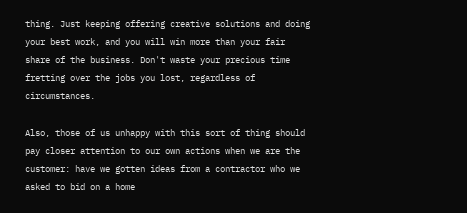thing. Just keeping offering creative solutions and doing your best work, and you will win more than your fair share of the business. Don't waste your precious time fretting over the jobs you lost, regardless of circumstances.

Also, those of us unhappy with this sort of thing should pay closer attention to our own actions when we are the customer: have we gotten ideas from a contractor who we asked to bid on a home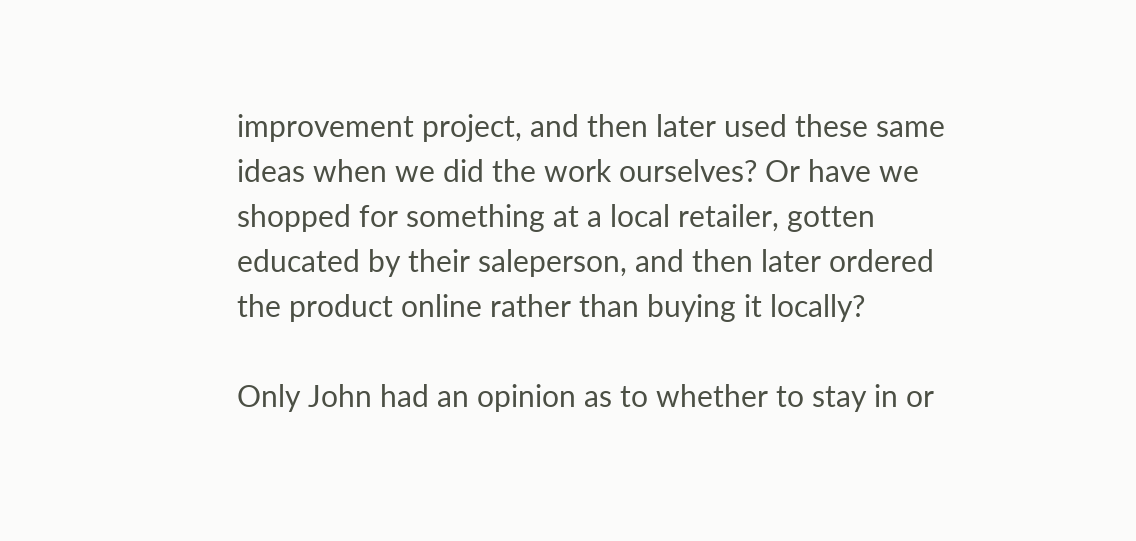improvement project, and then later used these same ideas when we did the work ourselves? Or have we shopped for something at a local retailer, gotten educated by their saleperson, and then later ordered the product online rather than buying it locally?

Only John had an opinion as to whether to stay in or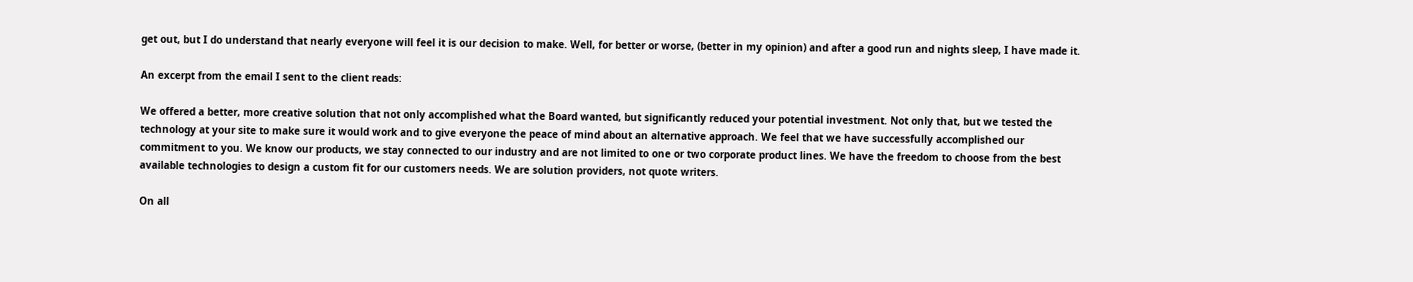get out, but I do understand that nearly everyone will feel it is our decision to make. Well, for better or worse, (better in my opinion) and after a good run and nights sleep, I have made it.

An excerpt from the email I sent to the client reads:

We offered a better, more creative solution that not only accomplished what the Board wanted, but significantly reduced your potential investment. Not only that, but we tested the technology at your site to make sure it would work and to give everyone the peace of mind about an alternative approach. We feel that we have successfully accomplished our commitment to you. We know our products, we stay connected to our industry and are not limited to one or two corporate product lines. We have the freedom to choose from the best available technologies to design a custom fit for our customers needs. We are solution providers, not quote writers.

On all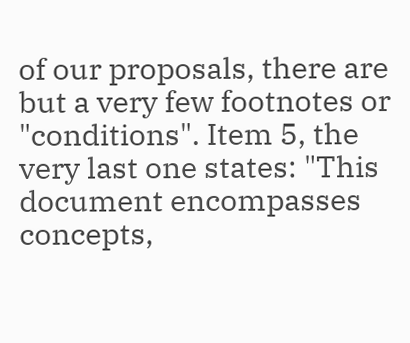of our proposals, there are but a very few footnotes or "conditions". Item 5, the very last one states: "This document encompasses concepts,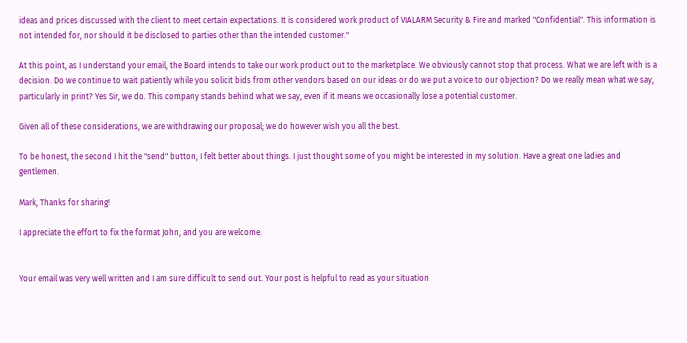ideas and prices discussed with the client to meet certain expectations. It is considered work product of VIALARM Security & Fire and marked "Confidential". This information is not intended for, nor should it be disclosed to parties other than the intended customer."

At this point, as I understand your email, the Board intends to take our work product out to the marketplace. We obviously cannot stop that process. What we are left with is a decision. Do we continue to wait patiently while you solicit bids from other vendors based on our ideas or do we put a voice to our objection? Do we really mean what we say, particularly in print? Yes Sir, we do. This company stands behind what we say, even if it means we occasionally lose a potential customer.

Given all of these considerations, we are withdrawing our proposal; we do however wish you all the best.

To be honest, the second I hit the "send" button, I felt better about things. I just thought some of you might be interested in my solution. Have a great one ladies and gentlemen.

Mark, Thanks for sharing!

I appreciate the effort to fix the format John, and you are welcome.


Your email was very well written and I am sure difficult to send out. Your post is helpful to read as your situation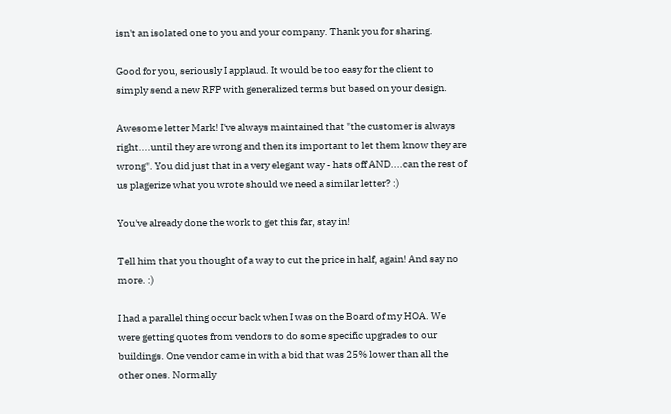isn't an isolated one to you and your company. Thank you for sharing.

Good for you, seriously I applaud. It would be too easy for the client to simply send a new RFP with generalized terms but based on your design.

Awesome letter Mark! I've always maintained that "the customer is always right....until they are wrong and then its important to let them know they are wrong". You did just that in a very elegant way - hats off AND....can the rest of us plagerize what you wrote should we need a similar letter? :)

You've already done the work to get this far, stay in!

Tell him that you thought of a way to cut the price in half, again! And say no more. :)

I had a parallel thing occur back when I was on the Board of my HOA. We were getting quotes from vendors to do some specific upgrades to our buildings. One vendor came in with a bid that was 25% lower than all the other ones. Normally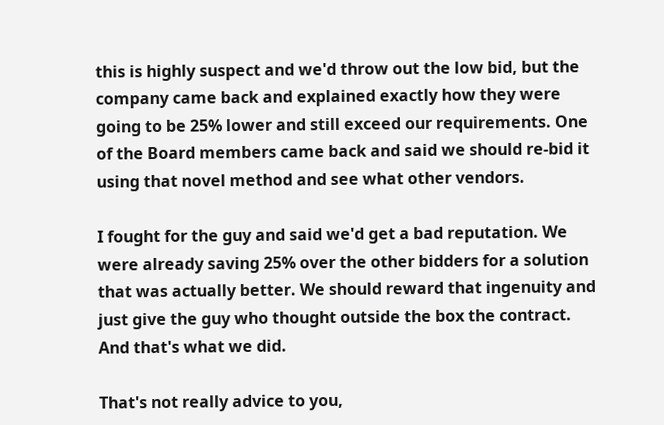this is highly suspect and we'd throw out the low bid, but the company came back and explained exactly how they were going to be 25% lower and still exceed our requirements. One of the Board members came back and said we should re-bid it using that novel method and see what other vendors.

I fought for the guy and said we'd get a bad reputation. We were already saving 25% over the other bidders for a solution that was actually better. We should reward that ingenuity and just give the guy who thought outside the box the contract. And that's what we did.

That's not really advice to you,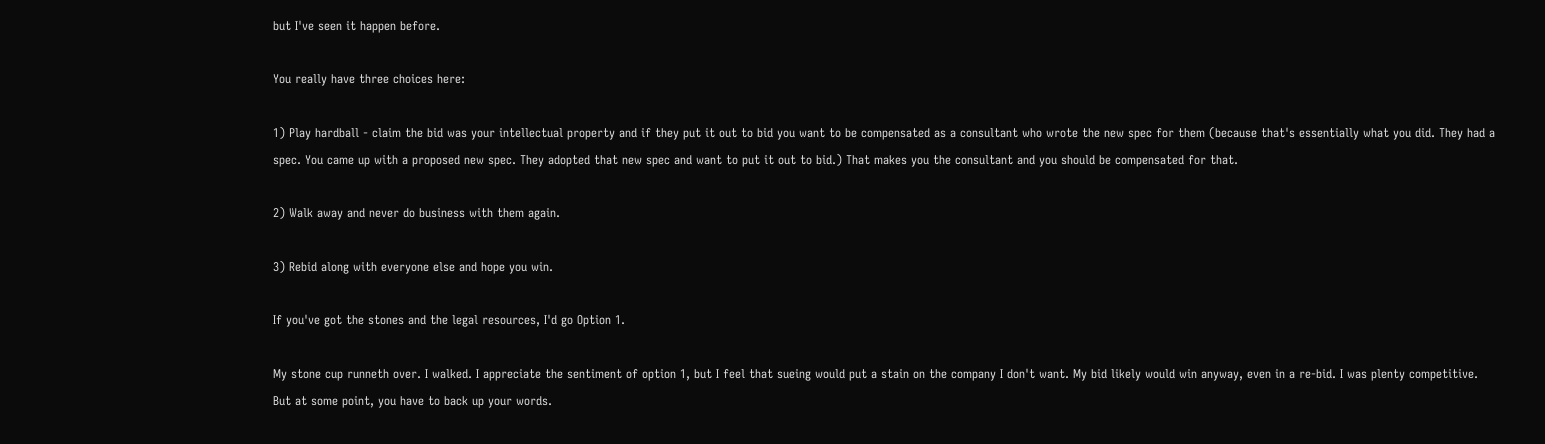but I've seen it happen before.

You really have three choices here:

1) Play hardball - claim the bid was your intellectual property and if they put it out to bid you want to be compensated as a consultant who wrote the new spec for them (because that's essentially what you did. They had a spec. You came up with a proposed new spec. They adopted that new spec and want to put it out to bid.) That makes you the consultant and you should be compensated for that.

2) Walk away and never do business with them again.

3) Rebid along with everyone else and hope you win.

If you've got the stones and the legal resources, I'd go Option 1.

My stone cup runneth over. I walked. I appreciate the sentiment of option 1, but I feel that sueing would put a stain on the company I don't want. My bid likely would win anyway, even in a re-bid. I was plenty competitive. But at some point, you have to back up your words.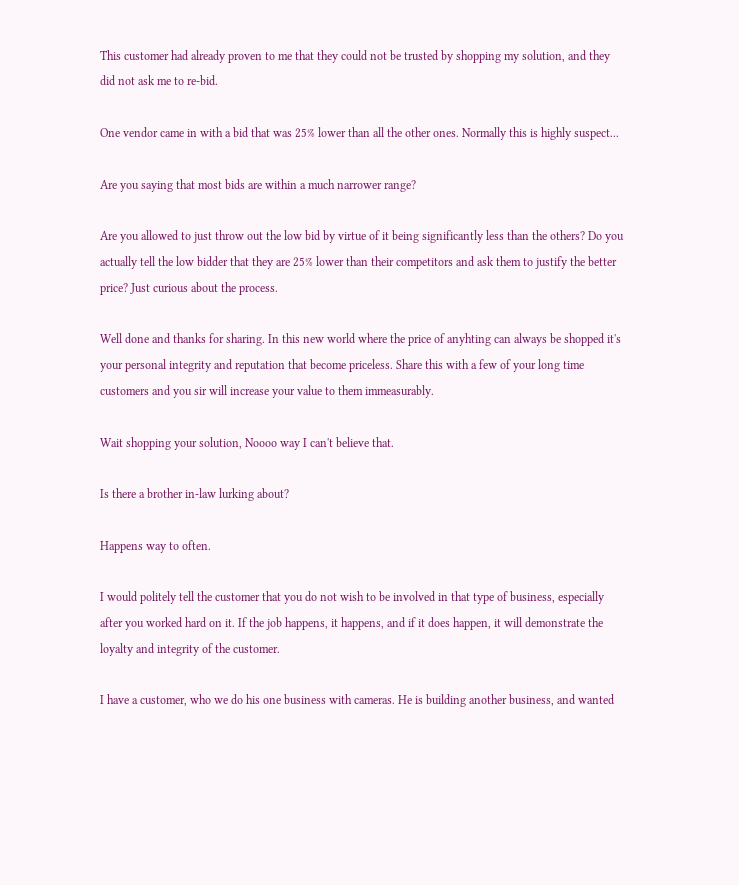This customer had already proven to me that they could not be trusted by shopping my solution, and they did not ask me to re-bid.

One vendor came in with a bid that was 25% lower than all the other ones. Normally this is highly suspect...

Are you saying that most bids are within a much narrower range?

Are you allowed to just throw out the low bid by virtue of it being significantly less than the others? Do you actually tell the low bidder that they are 25% lower than their competitors and ask them to justify the better price? Just curious about the process.

Well done and thanks for sharing. In this new world where the price of anyhting can always be shopped it's your personal integrity and reputation that become priceless. Share this with a few of your long time customers and you sir will increase your value to them immeasurably.

Wait shopping your solution, Noooo way I can't believe that.

Is there a brother in-law lurking about?

Happens way to often.

I would politely tell the customer that you do not wish to be involved in that type of business, especially after you worked hard on it. If the job happens, it happens, and if it does happen, it will demonstrate the loyalty and integrity of the customer.

I have a customer, who we do his one business with cameras. He is building another business, and wanted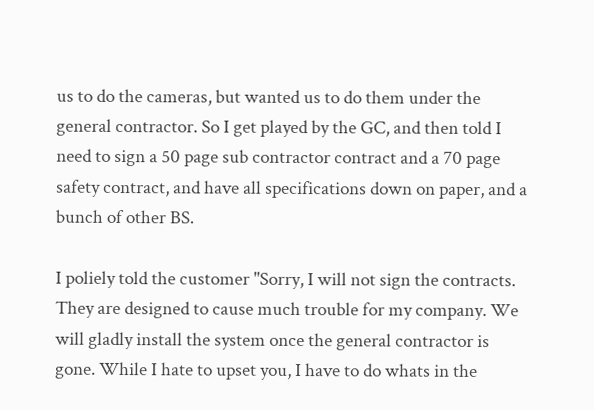us to do the cameras, but wanted us to do them under the general contractor. So I get played by the GC, and then told I need to sign a 50 page sub contractor contract and a 70 page safety contract, and have all specifications down on paper, and a bunch of other BS.

I poliely told the customer "Sorry, I will not sign the contracts. They are designed to cause much trouble for my company. We will gladly install the system once the general contractor is gone. While I hate to upset you, I have to do whats in the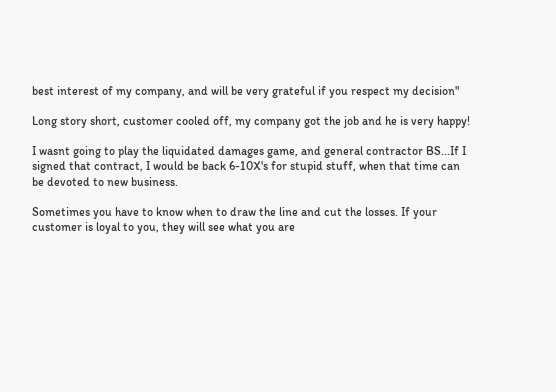best interest of my company, and will be very grateful if you respect my decision"

Long story short, customer cooled off, my company got the job and he is very happy!

I wasnt going to play the liquidated damages game, and general contractor BS...If I signed that contract, I would be back 6-10X's for stupid stuff, when that time can be devoted to new business.

Sometimes you have to know when to draw the line and cut the losses. If your customer is loyal to you, they will see what you are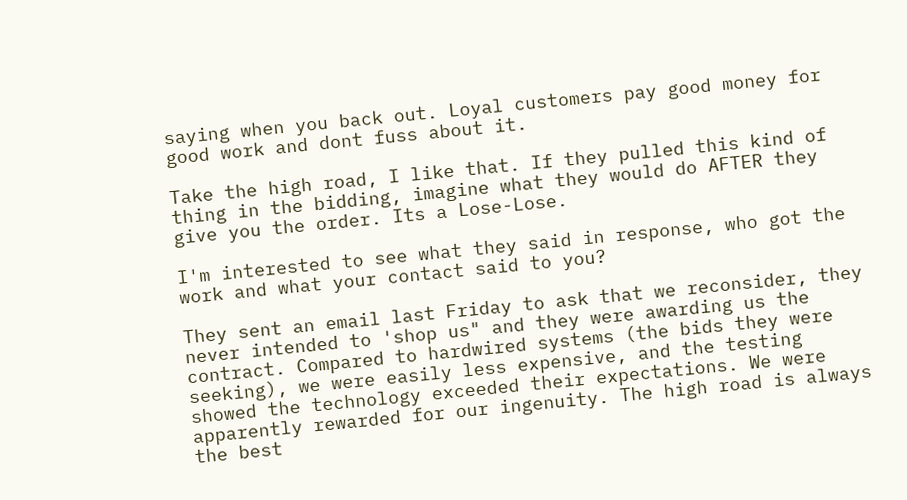saying when you back out. Loyal customers pay good money for good work and dont fuss about it.

Take the high road, I like that. If they pulled this kind of thing in the bidding, imagine what they would do AFTER they give you the order. Its a Lose-Lose.

I'm interested to see what they said in response, who got the work and what your contact said to you?

They sent an email last Friday to ask that we reconsider, they never intended to 'shop us" and they were awarding us the contract. Compared to hardwired systems (the bids they were seeking), we were easily less expensive, and the testing showed the technology exceeded their expectations. We were apparently rewarded for our ingenuity. The high road is always the best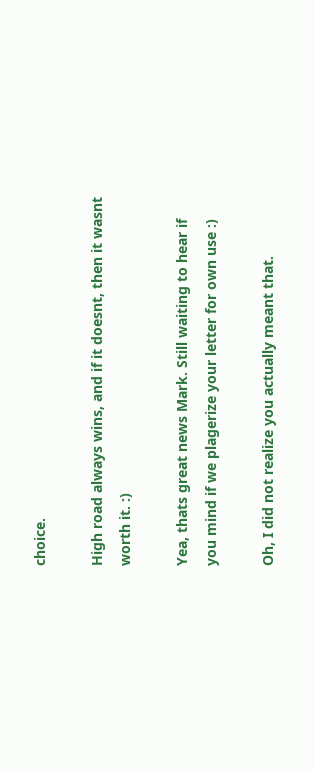choice.

High road always wins, and if it doesnt, then it wasnt worth it. :)

Yea, thats great news Mark. Still waiting to hear if you mind if we plagerize your letter for own use :)

Oh, I did not realize you actually meant that.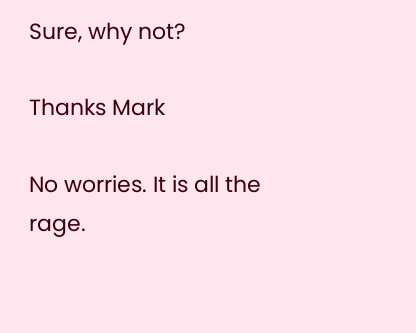Sure, why not?

Thanks Mark

No worries. It is all the rage.